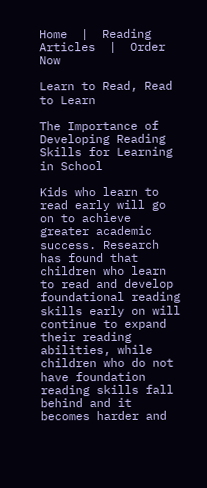Home  |  Reading Articles  |  Order Now

Learn to Read, Read to Learn

The Importance of Developing Reading Skills for Learning in School

Kids who learn to read early will go on to achieve greater academic success. Research has found that children who learn to read and develop foundational reading skills early on will continue to expand their reading abilities, while children who do not have foundation reading skills fall behind and it becomes harder and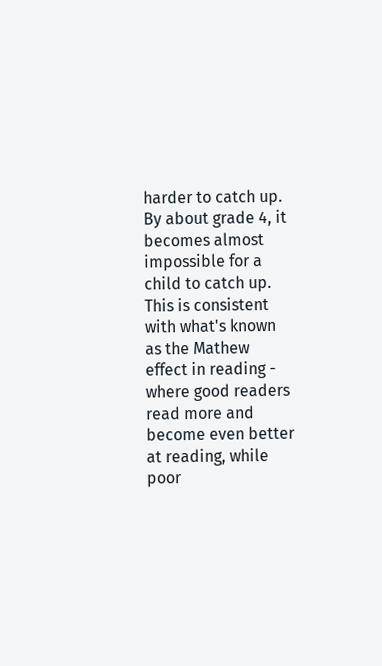harder to catch up. By about grade 4, it becomes almost impossible for a child to catch up. This is consistent with what's known as the Mathew effect in reading - where good readers read more and become even better at reading, while poor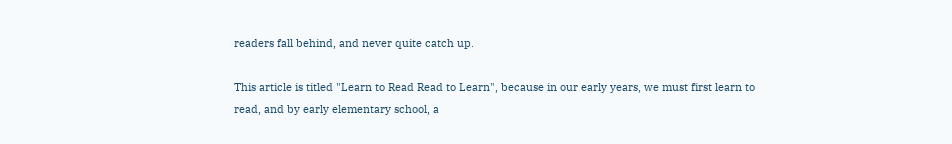readers fall behind, and never quite catch up.

This article is titled "Learn to Read Read to Learn", because in our early years, we must first learn to read, and by early elementary school, a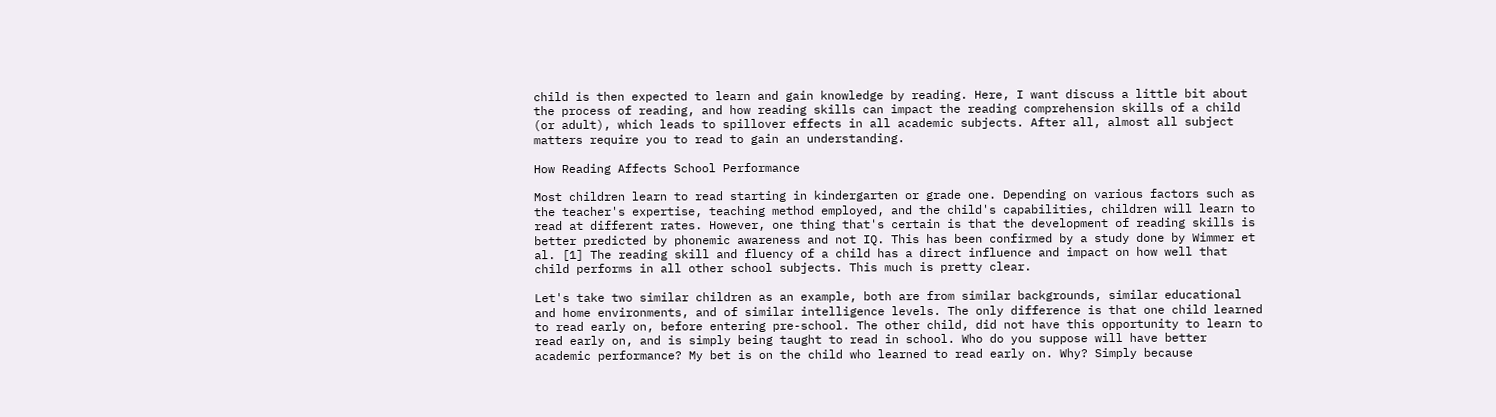child is then expected to learn and gain knowledge by reading. Here, I want discuss a little bit about the process of reading, and how reading skills can impact the reading comprehension skills of a child (or adult), which leads to spillover effects in all academic subjects. After all, almost all subject matters require you to read to gain an understanding.

How Reading Affects School Performance

Most children learn to read starting in kindergarten or grade one. Depending on various factors such as the teacher's expertise, teaching method employed, and the child's capabilities, children will learn to read at different rates. However, one thing that's certain is that the development of reading skills is better predicted by phonemic awareness and not IQ. This has been confirmed by a study done by Wimmer et al. [1] The reading skill and fluency of a child has a direct influence and impact on how well that child performs in all other school subjects. This much is pretty clear.

Let's take two similar children as an example, both are from similar backgrounds, similar educational and home environments, and of similar intelligence levels. The only difference is that one child learned to read early on, before entering pre-school. The other child, did not have this opportunity to learn to read early on, and is simply being taught to read in school. Who do you suppose will have better academic performance? My bet is on the child who learned to read early on. Why? Simply because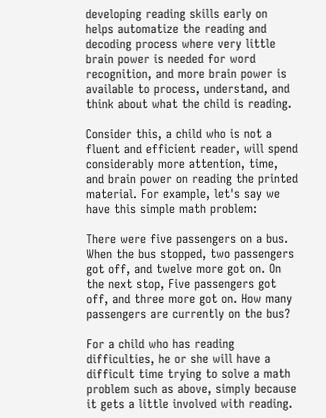developing reading skills early on helps automatize the reading and decoding process where very little brain power is needed for word recognition, and more brain power is available to process, understand, and think about what the child is reading.

Consider this, a child who is not a fluent and efficient reader, will spend considerably more attention, time, and brain power on reading the printed material. For example, let's say we have this simple math problem:

There were five passengers on a bus. When the bus stopped, two passengers got off, and twelve more got on. On the next stop, Five passengers got off, and three more got on. How many passengers are currently on the bus?

For a child who has reading difficulties, he or she will have a difficult time trying to solve a math problem such as above, simply because it gets a little involved with reading.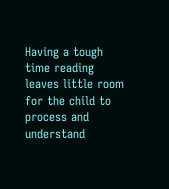Having a tough time reading leaves little room for the child to process and understand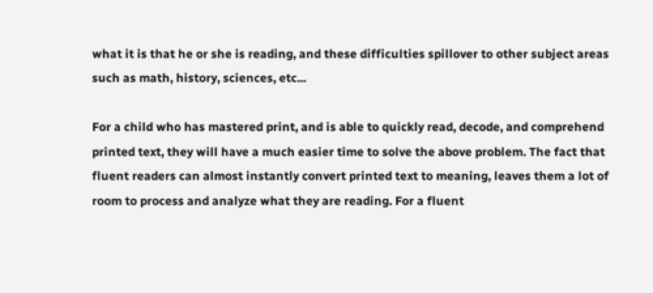what it is that he or she is reading, and these difficulties spillover to other subject areas such as math, history, sciences, etc...

For a child who has mastered print, and is able to quickly read, decode, and comprehend printed text, they will have a much easier time to solve the above problem. The fact that fluent readers can almost instantly convert printed text to meaning, leaves them a lot of room to process and analyze what they are reading. For a fluent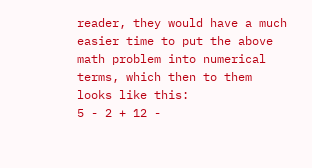reader, they would have a much easier time to put the above math problem into numerical terms, which then to them looks like this:
5 - 2 + 12 -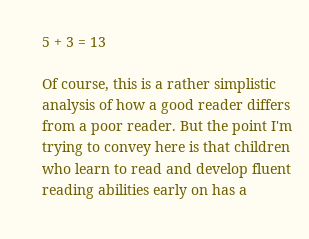5 + 3 = 13

Of course, this is a rather simplistic analysis of how a good reader differs from a poor reader. But the point I'm trying to convey here is that children who learn to read and develop fluent reading abilities early on has a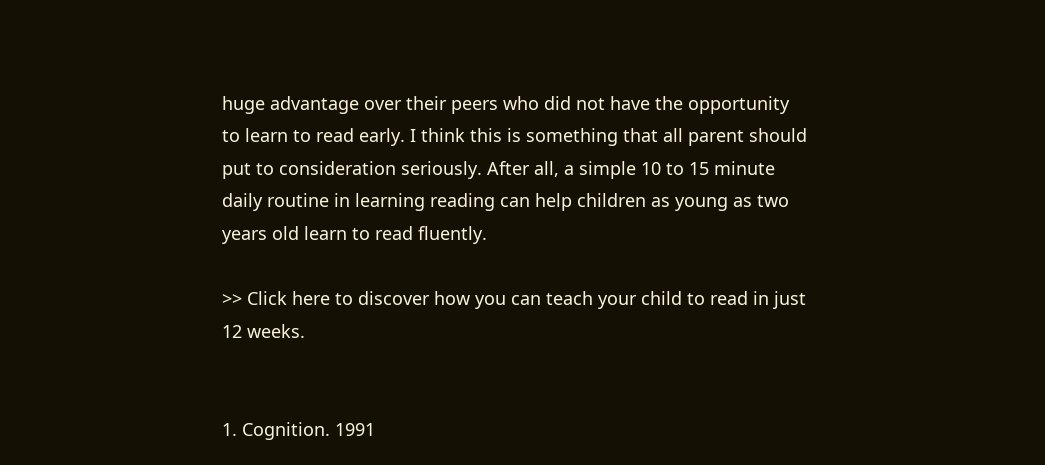huge advantage over their peers who did not have the opportunity to learn to read early. I think this is something that all parent should put to consideration seriously. After all, a simple 10 to 15 minute daily routine in learning reading can help children as young as two years old learn to read fluently.

>> Click here to discover how you can teach your child to read in just 12 weeks.


1. Cognition. 1991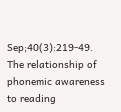Sep;40(3):219-49.
The relationship of phonemic awareness to reading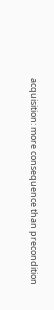acquisition: more consequence than precondition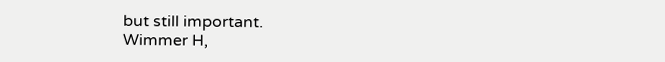but still important.
Wimmer H,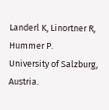Landerl K, Linortner R, Hummer P.
University of Salzburg, Austria.